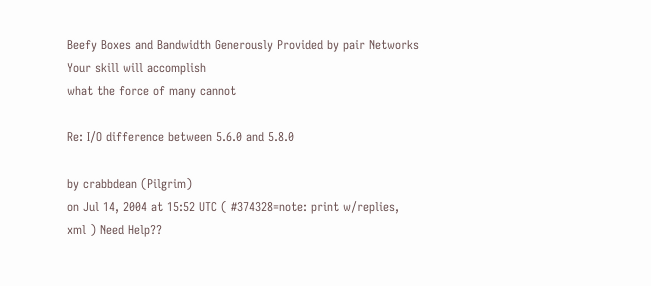Beefy Boxes and Bandwidth Generously Provided by pair Networks
Your skill will accomplish
what the force of many cannot

Re: I/O difference between 5.6.0 and 5.8.0

by crabbdean (Pilgrim)
on Jul 14, 2004 at 15:52 UTC ( #374328=note: print w/replies, xml ) Need Help??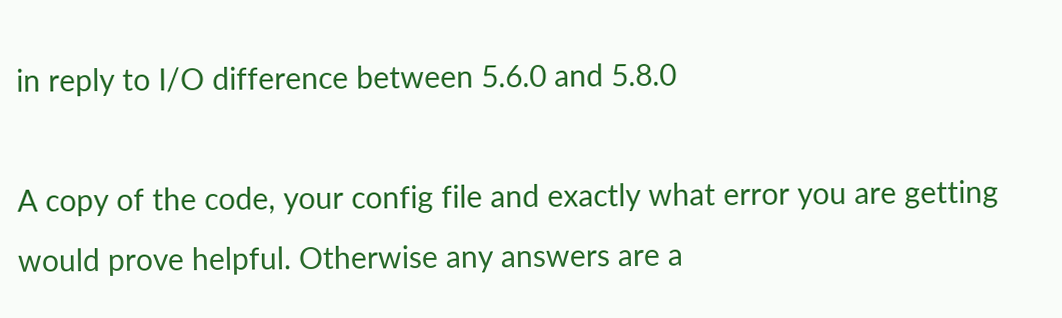in reply to I/O difference between 5.6.0 and 5.8.0

A copy of the code, your config file and exactly what error you are getting would prove helpful. Otherwise any answers are a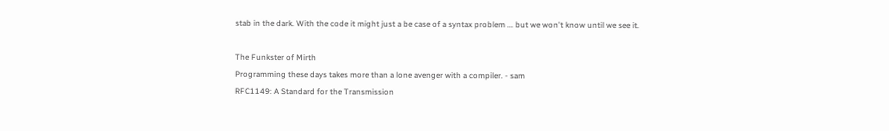stab in the dark. With the code it might just a be case of a syntax problem ... but we won't know until we see it.

The Funkster of Mirth
Programming these days takes more than a lone avenger with a compiler. - sam
RFC1149: A Standard for the Transmission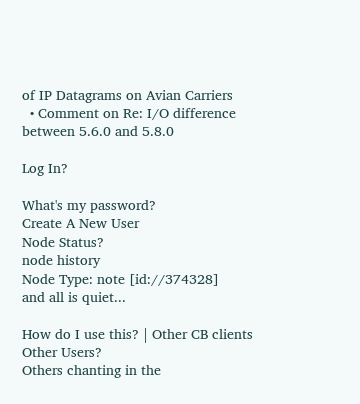of IP Datagrams on Avian Carriers
  • Comment on Re: I/O difference between 5.6.0 and 5.8.0

Log In?

What's my password?
Create A New User
Node Status?
node history
Node Type: note [id://374328]
and all is quiet...

How do I use this? | Other CB clients
Other Users?
Others chanting in the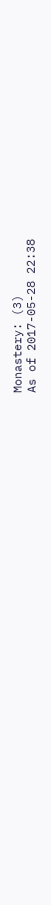Monastery: (3)
As of 2017-05-28 22:38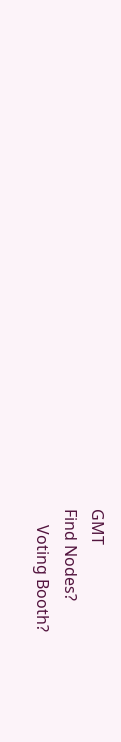GMT
Find Nodes?
    Voting Booth?